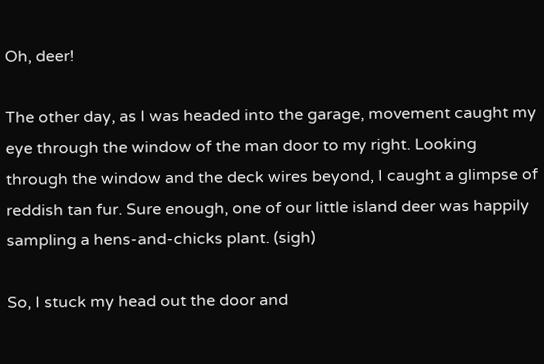Oh, deer!

The other day, as I was headed into the garage, movement caught my eye through the window of the man door to my right. Looking through the window and the deck wires beyond, I caught a glimpse of reddish tan fur. Sure enough, one of our little island deer was happily sampling a hens-and-chicks plant. (sigh)

So, I stuck my head out the door and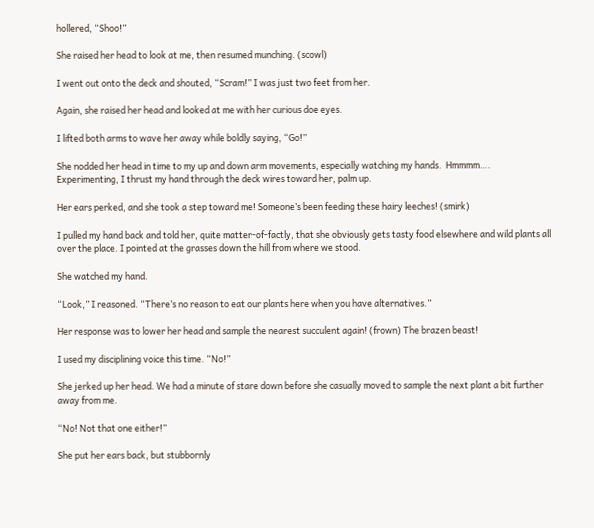hollered, “Shoo!”

She raised her head to look at me, then resumed munching. (scowl)

I went out onto the deck and shouted, “Scram!” I was just two feet from her.

Again, she raised her head and looked at me with her curious doe eyes.

I lifted both arms to wave her away while boldly saying, “Go!”

She nodded her head in time to my up and down arm movements, especially watching my hands.  Hmmmm….  Experimenting, I thrust my hand through the deck wires toward her, palm up.

Her ears perked, and she took a step toward me! Someone’s been feeding these hairy leeches! (smirk)

I pulled my hand back and told her, quite matter-of-factly, that she obviously gets tasty food elsewhere and wild plants all over the place. I pointed at the grasses down the hill from where we stood.

She watched my hand.

“Look,” I reasoned. “There’s no reason to eat our plants here when you have alternatives.”

Her response was to lower her head and sample the nearest succulent again! (frown) The brazen beast!

I used my disciplining voice this time. “No!”

She jerked up her head. We had a minute of stare down before she casually moved to sample the next plant a bit further away from me.

“No! Not that one either!”

She put her ears back, but stubbornly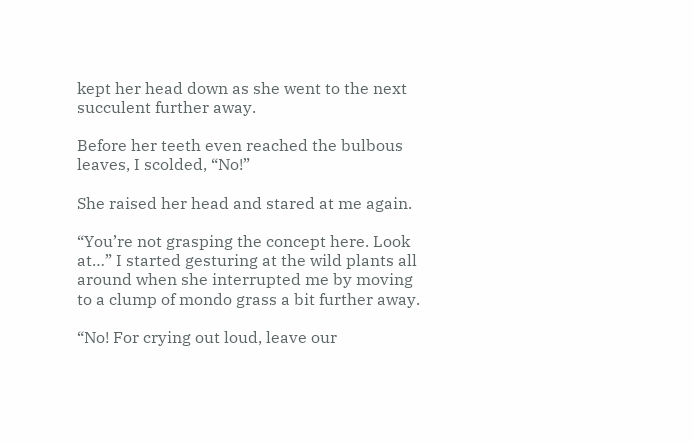kept her head down as she went to the next succulent further away.

Before her teeth even reached the bulbous leaves, I scolded, “No!”

She raised her head and stared at me again.

“You’re not grasping the concept here. Look at…” I started gesturing at the wild plants all around when she interrupted me by moving to a clump of mondo grass a bit further away.

“No! For crying out loud, leave our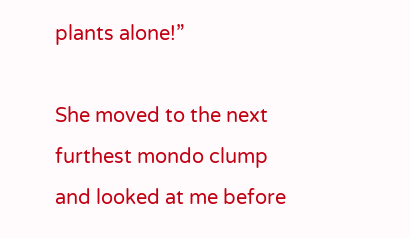plants alone!”

She moved to the next furthest mondo clump and looked at me before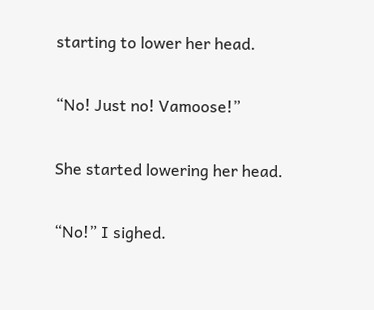starting to lower her head.

“No! Just no! Vamoose!”

She started lowering her head.

“No!” I sighed.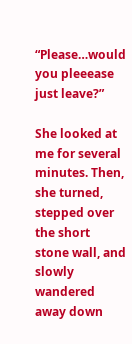“Please…would you pleeease just leave?”

She looked at me for several minutes. Then, she turned, stepped over the short stone wall, and slowly wandered away down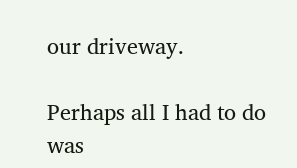our driveway.

Perhaps all I had to do was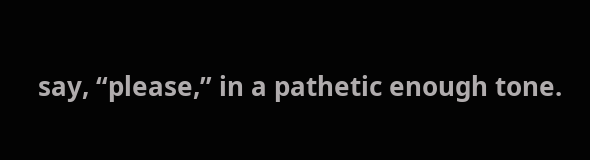say, “please,” in a pathetic enough tone.